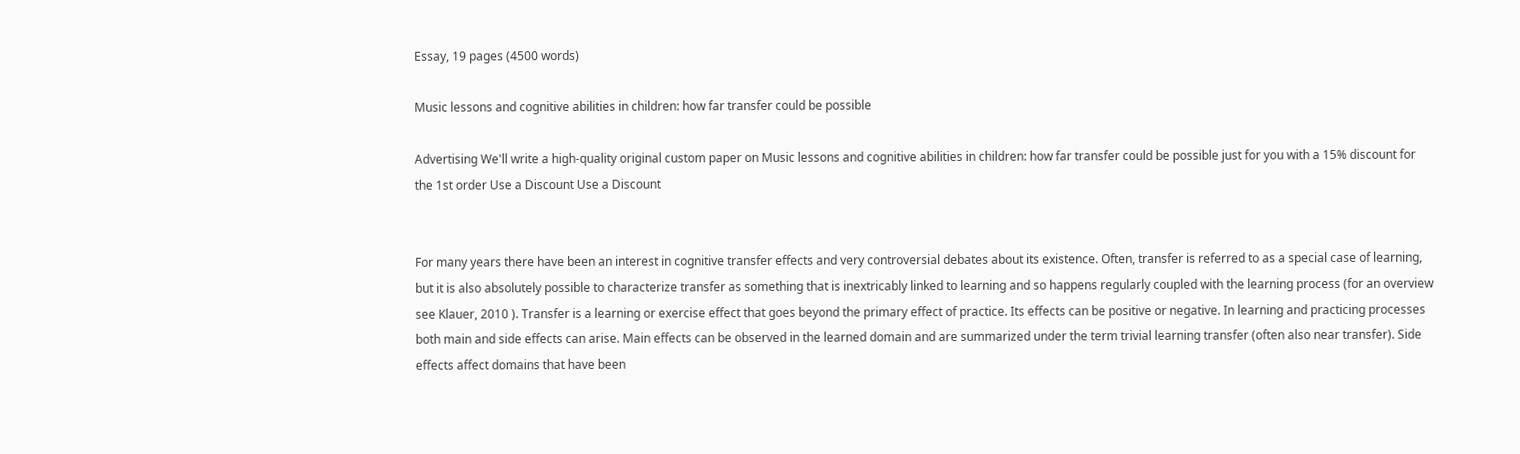Essay, 19 pages (4500 words)

Music lessons and cognitive abilities in children: how far transfer could be possible

Advertising We'll write a high-quality original custom paper on Music lessons and cognitive abilities in children: how far transfer could be possible just for you with a 15% discount for the 1st order Use a Discount Use a Discount


For many years there have been an interest in cognitive transfer effects and very controversial debates about its existence. Often, transfer is referred to as a special case of learning, but it is also absolutely possible to characterize transfer as something that is inextricably linked to learning and so happens regularly coupled with the learning process (for an overview see Klauer, 2010 ). Transfer is a learning or exercise effect that goes beyond the primary effect of practice. Its effects can be positive or negative. In learning and practicing processes both main and side effects can arise. Main effects can be observed in the learned domain and are summarized under the term trivial learning transfer (often also near transfer). Side effects affect domains that have been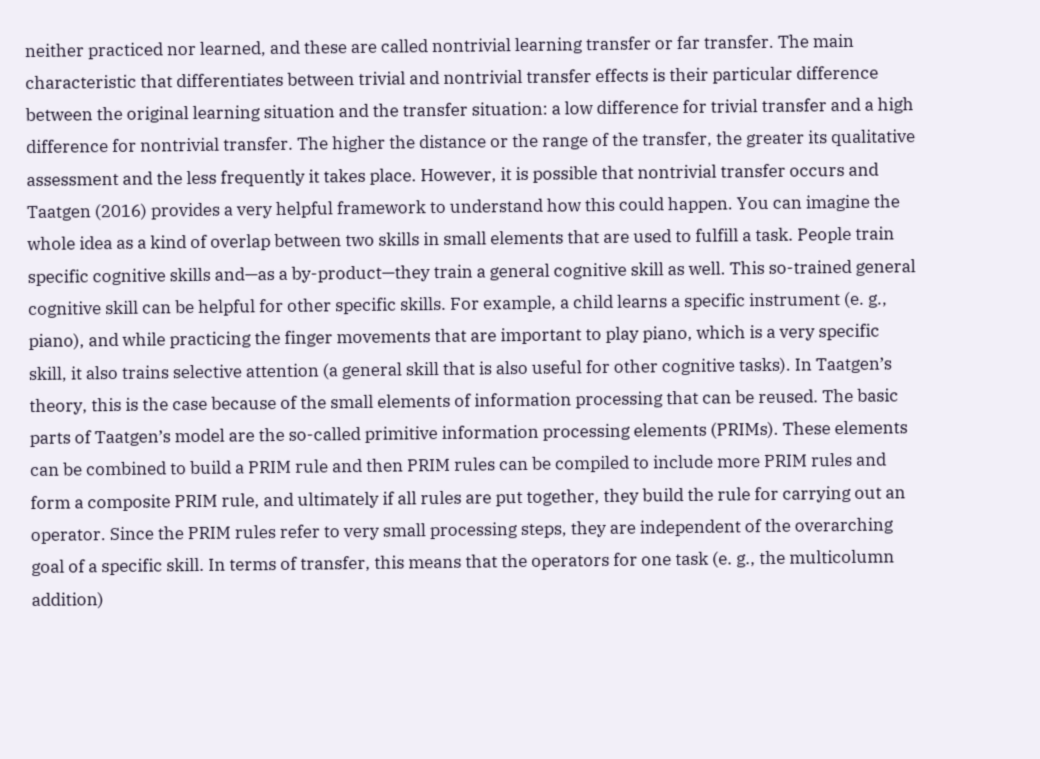neither practiced nor learned, and these are called nontrivial learning transfer or far transfer. The main characteristic that differentiates between trivial and nontrivial transfer effects is their particular difference between the original learning situation and the transfer situation: a low difference for trivial transfer and a high difference for nontrivial transfer. The higher the distance or the range of the transfer, the greater its qualitative assessment and the less frequently it takes place. However, it is possible that nontrivial transfer occurs and Taatgen (2016) provides a very helpful framework to understand how this could happen. You can imagine the whole idea as a kind of overlap between two skills in small elements that are used to fulfill a task. People train specific cognitive skills and—as a by-product—they train a general cognitive skill as well. This so-trained general cognitive skill can be helpful for other specific skills. For example, a child learns a specific instrument (e. g., piano), and while practicing the finger movements that are important to play piano, which is a very specific skill, it also trains selective attention (a general skill that is also useful for other cognitive tasks). In Taatgen’s theory, this is the case because of the small elements of information processing that can be reused. The basic parts of Taatgen’s model are the so-called primitive information processing elements (PRIMs). These elements can be combined to build a PRIM rule and then PRIM rules can be compiled to include more PRIM rules and form a composite PRIM rule, and ultimately if all rules are put together, they build the rule for carrying out an operator. Since the PRIM rules refer to very small processing steps, they are independent of the overarching goal of a specific skill. In terms of transfer, this means that the operators for one task (e. g., the multicolumn addition)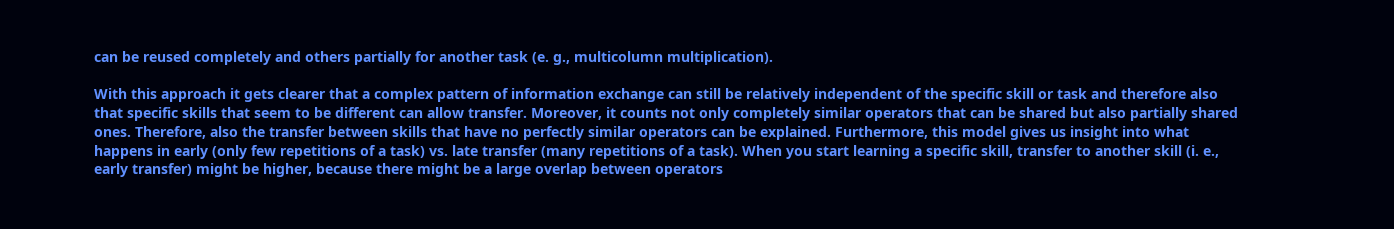can be reused completely and others partially for another task (e. g., multicolumn multiplication).

With this approach it gets clearer that a complex pattern of information exchange can still be relatively independent of the specific skill or task and therefore also that specific skills that seem to be different can allow transfer. Moreover, it counts not only completely similar operators that can be shared but also partially shared ones. Therefore, also the transfer between skills that have no perfectly similar operators can be explained. Furthermore, this model gives us insight into what happens in early (only few repetitions of a task) vs. late transfer (many repetitions of a task). When you start learning a specific skill, transfer to another skill (i. e., early transfer) might be higher, because there might be a large overlap between operators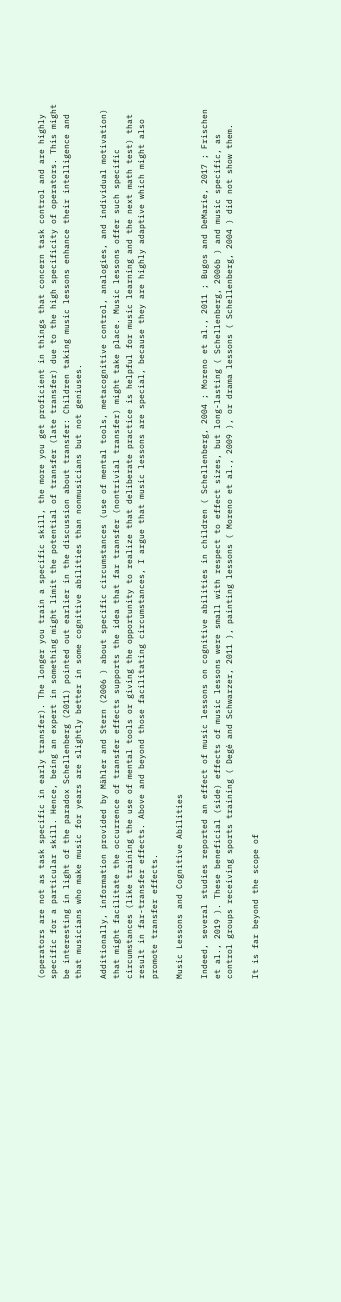(operators are not as task specific in early transfer). The longer you train a specific skill, the more you get proficient in things that concern task control and are highly specific for a particular skill. Hence, being an expert in something might limit the potential of transfer (late transfer) due to the high specificity of operators. This might be interesting in light of the paradox Schellenberg (2011) pointed out earlier in the discussion about transfer: Children taking music lessons enhance their intelligence and that musicians who make music for years are slightly better in some cognitive abilities than nonmusicians but not geniuses.

Additionally, information provided by Mähler and Stern (2006 ) about specific circumstances (use of mental tools, metacognitive control, analogies, and individual motivation) that might facilitate the occurrence of transfer effects supports the idea that far transfer (nontrivial transfer) might take place. Music lessons offer such specific circumstances (like training the use of mental tools or giving the opportunity to realize that deliberate practice is helpful for music learning and the next math test) that result in far-transfer effects. Above and beyond those facilitating circumstances, I argue that music lessons are special, because they are highly adaptive which might also promote transfer effects.

Music Lessons and Cognitive Abilities

Indeed, several studies reported an effect of music lessons on cognitive abilities in children ( Schellenberg, 2004 ; Moreno et al., 2011 ; Bugos and DeMarie, 2017 ; Frischen et al., 2019 ). These beneficial (side) effects of music lessons were small with respect to effect sizes, but long-lasting ( Schellenberg, 2006b ) and music specific, as control groups receiving sports training ( Degé and Schwarzer, 2011 ), painting lessons ( Moreno et al., 2009 ), or drama lessons ( Schellenberg, 2004 ) did not show them.

It is far beyond the scope of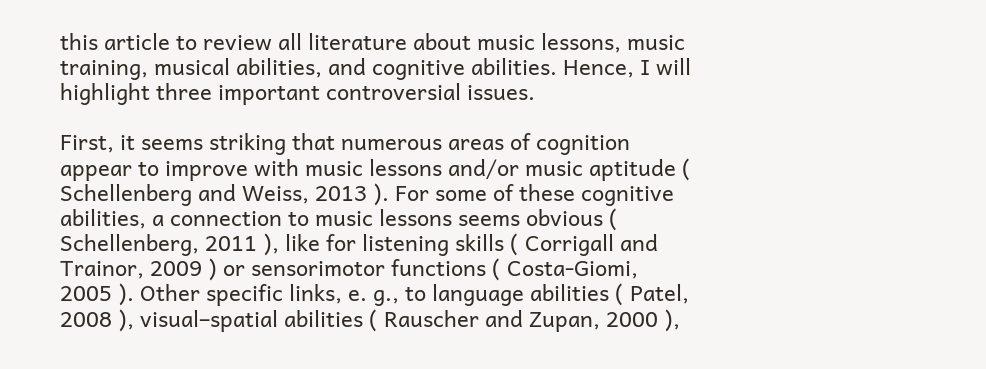this article to review all literature about music lessons, music training, musical abilities, and cognitive abilities. Hence, I will highlight three important controversial issues.

First, it seems striking that numerous areas of cognition appear to improve with music lessons and/or music aptitude ( Schellenberg and Weiss, 2013 ). For some of these cognitive abilities, a connection to music lessons seems obvious ( Schellenberg, 2011 ), like for listening skills ( Corrigall and Trainor, 2009 ) or sensorimotor functions ( Costa-Giomi, 2005 ). Other specific links, e. g., to language abilities ( Patel, 2008 ), visual–spatial abilities ( Rauscher and Zupan, 2000 ),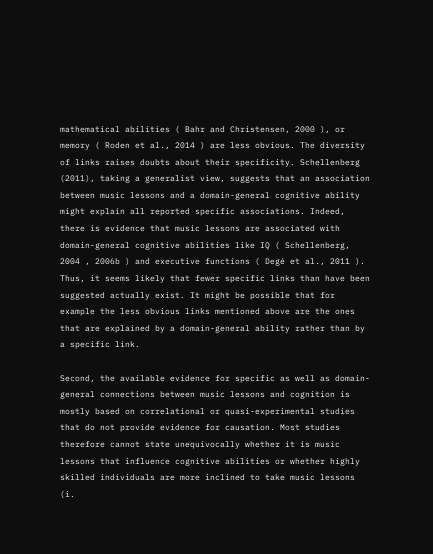mathematical abilities ( Bahr and Christensen, 2000 ), or memory ( Roden et al., 2014 ) are less obvious. The diversity of links raises doubts about their specificity. Schellenberg (2011), taking a generalist view, suggests that an association between music lessons and a domain-general cognitive ability might explain all reported specific associations. Indeed, there is evidence that music lessons are associated with domain-general cognitive abilities like IQ ( Schellenberg, 2004 , 2006b ) and executive functions ( Degé et al., 2011 ). Thus, it seems likely that fewer specific links than have been suggested actually exist. It might be possible that for example the less obvious links mentioned above are the ones that are explained by a domain-general ability rather than by a specific link.

Second, the available evidence for specific as well as domain-general connections between music lessons and cognition is mostly based on correlational or quasi-experimental studies that do not provide evidence for causation. Most studies therefore cannot state unequivocally whether it is music lessons that influence cognitive abilities or whether highly skilled individuals are more inclined to take music lessons (i.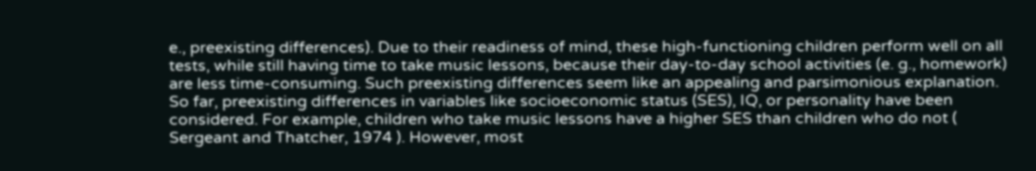e., preexisting differences). Due to their readiness of mind, these high-functioning children perform well on all tests, while still having time to take music lessons, because their day-to-day school activities (e. g., homework) are less time-consuming. Such preexisting differences seem like an appealing and parsimonious explanation. So far, preexisting differences in variables like socioeconomic status (SES), IQ, or personality have been considered. For example, children who take music lessons have a higher SES than children who do not ( Sergeant and Thatcher, 1974 ). However, most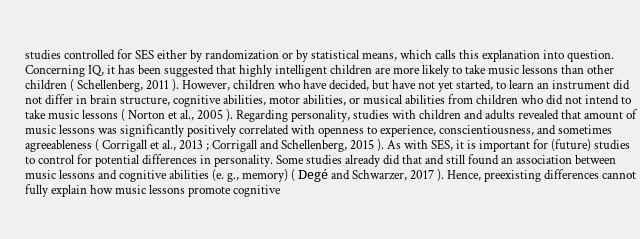studies controlled for SES either by randomization or by statistical means, which calls this explanation into question. Concerning IQ, it has been suggested that highly intelligent children are more likely to take music lessons than other children ( Schellenberg, 2011 ). However, children who have decided, but have not yet started, to learn an instrument did not differ in brain structure, cognitive abilities, motor abilities, or musical abilities from children who did not intend to take music lessons ( Norton et al., 2005 ). Regarding personality, studies with children and adults revealed that amount of music lessons was significantly positively correlated with openness to experience, conscientiousness, and sometimes agreeableness ( Corrigall et al., 2013 ; Corrigall and Schellenberg, 2015 ). As with SES, it is important for (future) studies to control for potential differences in personality. Some studies already did that and still found an association between music lessons and cognitive abilities (e. g., memory) ( Degé and Schwarzer, 2017 ). Hence, preexisting differences cannot fully explain how music lessons promote cognitive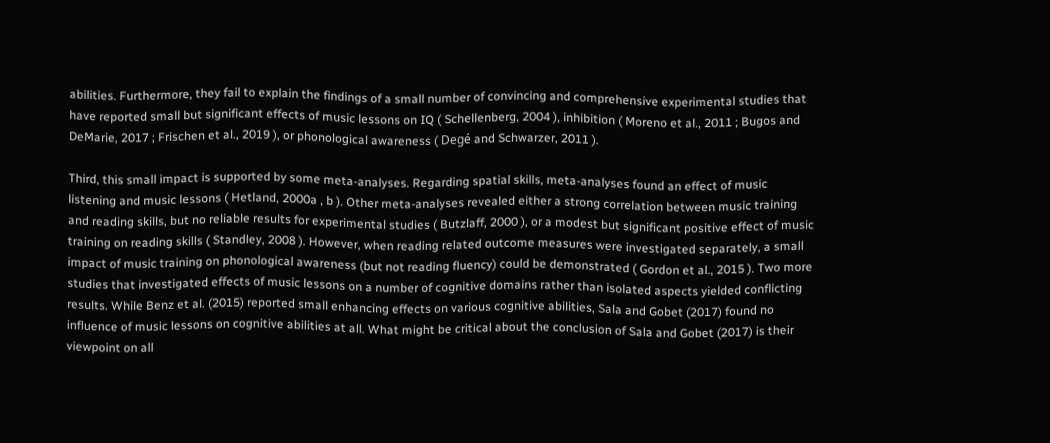abilities. Furthermore, they fail to explain the findings of a small number of convincing and comprehensive experimental studies that have reported small but significant effects of music lessons on IQ ( Schellenberg, 2004 ), inhibition ( Moreno et al., 2011 ; Bugos and DeMarie, 2017 ; Frischen et al., 2019 ), or phonological awareness ( Degé and Schwarzer, 2011 ).

Third, this small impact is supported by some meta-analyses. Regarding spatial skills, meta-analyses found an effect of music listening and music lessons ( Hetland, 2000a , b ). Other meta-analyses revealed either a strong correlation between music training and reading skills, but no reliable results for experimental studies ( Butzlaff, 2000 ), or a modest but significant positive effect of music training on reading skills ( Standley, 2008 ). However, when reading related outcome measures were investigated separately, a small impact of music training on phonological awareness (but not reading fluency) could be demonstrated ( Gordon et al., 2015 ). Two more studies that investigated effects of music lessons on a number of cognitive domains rather than isolated aspects yielded conflicting results. While Benz et al. (2015) reported small enhancing effects on various cognitive abilities, Sala and Gobet (2017) found no influence of music lessons on cognitive abilities at all. What might be critical about the conclusion of Sala and Gobet (2017) is their viewpoint on all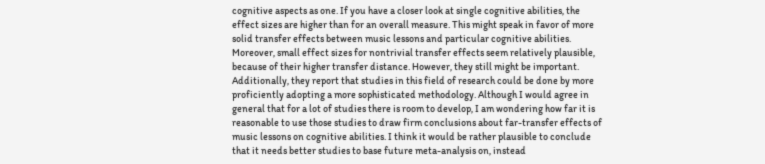cognitive aspects as one. If you have a closer look at single cognitive abilities, the effect sizes are higher than for an overall measure. This might speak in favor of more solid transfer effects between music lessons and particular cognitive abilities. Moreover, small effect sizes for nontrivial transfer effects seem relatively plausible, because of their higher transfer distance. However, they still might be important. Additionally, they report that studies in this field of research could be done by more proficiently adopting a more sophisticated methodology. Although I would agree in general that for a lot of studies there is room to develop, I am wondering how far it is reasonable to use those studies to draw firm conclusions about far-transfer effects of music lessons on cognitive abilities. I think it would be rather plausible to conclude that it needs better studies to base future meta-analysis on, instead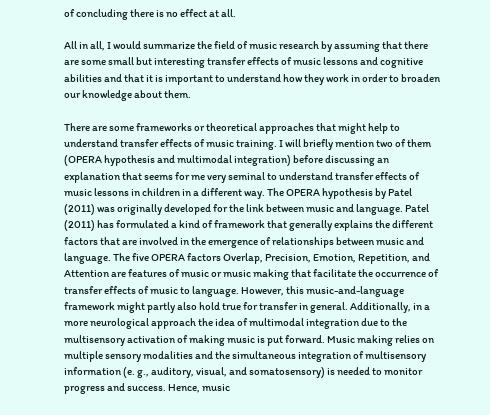of concluding there is no effect at all.

All in all, I would summarize the field of music research by assuming that there are some small but interesting transfer effects of music lessons and cognitive abilities and that it is important to understand how they work in order to broaden our knowledge about them.

There are some frameworks or theoretical approaches that might help to understand transfer effects of music training. I will briefly mention two of them (OPERA hypothesis and multimodal integration) before discussing an explanation that seems for me very seminal to understand transfer effects of music lessons in children in a different way. The OPERA hypothesis by Patel (2011) was originally developed for the link between music and language. Patel (2011) has formulated a kind of framework that generally explains the different factors that are involved in the emergence of relationships between music and language. The five OPERA factors Overlap, Precision, Emotion, Repetition, and Attention are features of music or music making that facilitate the occurrence of transfer effects of music to language. However, this music-and-language framework might partly also hold true for transfer in general. Additionally, in a more neurological approach the idea of multimodal integration due to the multisensory activation of making music is put forward. Music making relies on multiple sensory modalities and the simultaneous integration of multisensory information (e. g., auditory, visual, and somatosensory) is needed to monitor progress and success. Hence, music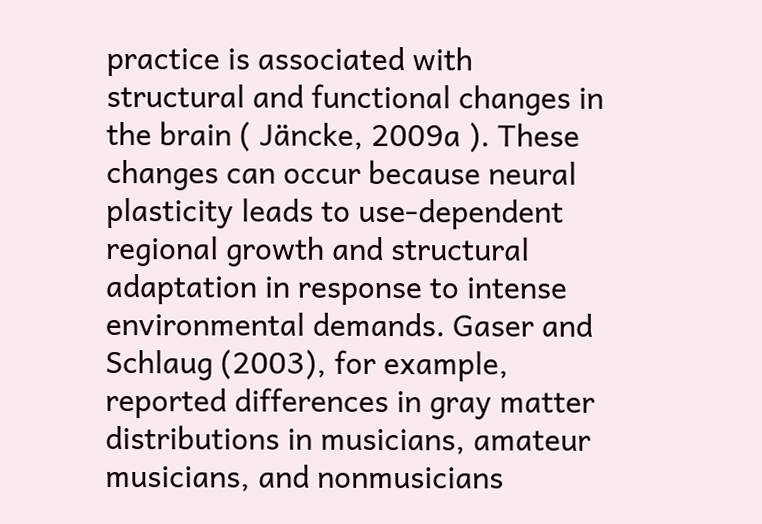practice is associated with structural and functional changes in the brain ( Jäncke, 2009a ). These changes can occur because neural plasticity leads to use-dependent regional growth and structural adaptation in response to intense environmental demands. Gaser and Schlaug (2003), for example, reported differences in gray matter distributions in musicians, amateur musicians, and nonmusicians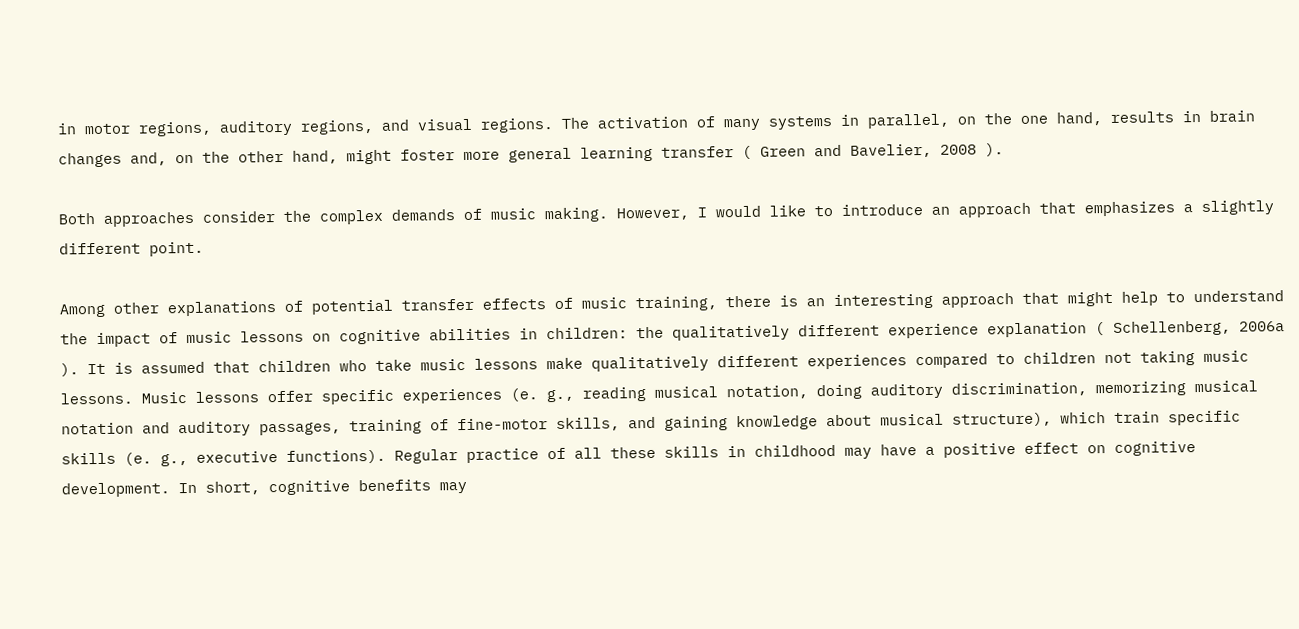in motor regions, auditory regions, and visual regions. The activation of many systems in parallel, on the one hand, results in brain changes and, on the other hand, might foster more general learning transfer ( Green and Bavelier, 2008 ).

Both approaches consider the complex demands of music making. However, I would like to introduce an approach that emphasizes a slightly different point.

Among other explanations of potential transfer effects of music training, there is an interesting approach that might help to understand the impact of music lessons on cognitive abilities in children: the qualitatively different experience explanation ( Schellenberg, 2006a ). It is assumed that children who take music lessons make qualitatively different experiences compared to children not taking music lessons. Music lessons offer specific experiences (e. g., reading musical notation, doing auditory discrimination, memorizing musical notation and auditory passages, training of fine-motor skills, and gaining knowledge about musical structure), which train specific skills (e. g., executive functions). Regular practice of all these skills in childhood may have a positive effect on cognitive development. In short, cognitive benefits may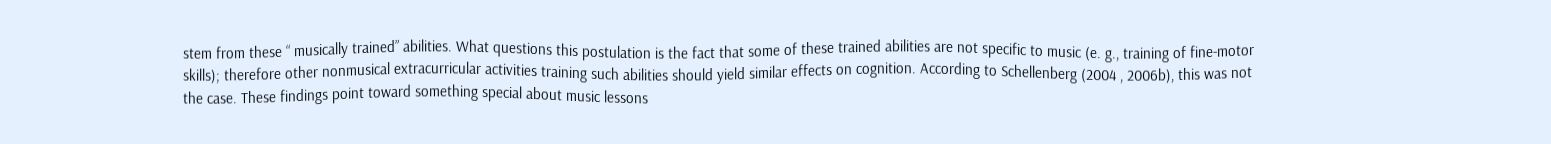stem from these “ musically trained” abilities. What questions this postulation is the fact that some of these trained abilities are not specific to music (e. g., training of fine-motor skills); therefore other nonmusical extracurricular activities training such abilities should yield similar effects on cognition. According to Schellenberg (2004 , 2006b), this was not the case. These findings point toward something special about music lessons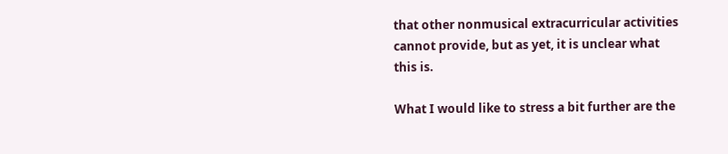that other nonmusical extracurricular activities cannot provide, but as yet, it is unclear what this is.

What I would like to stress a bit further are the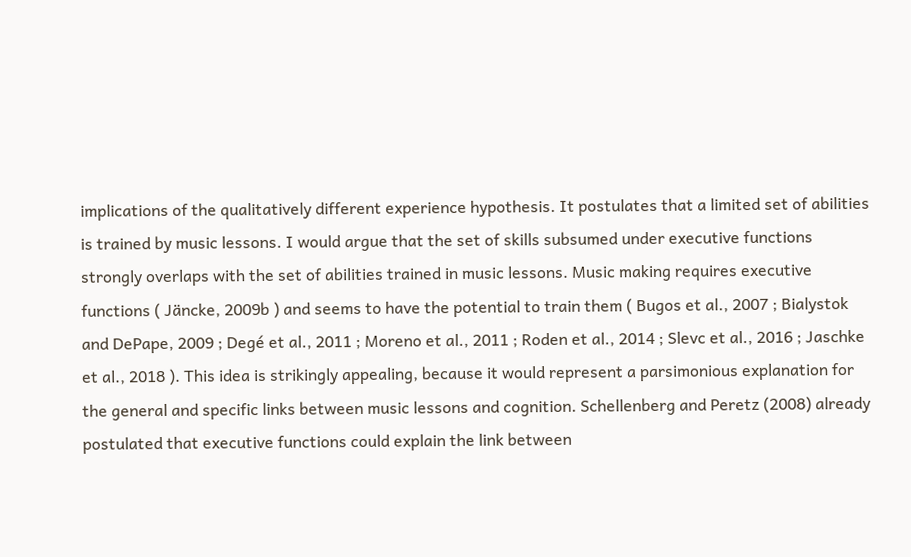implications of the qualitatively different experience hypothesis. It postulates that a limited set of abilities is trained by music lessons. I would argue that the set of skills subsumed under executive functions strongly overlaps with the set of abilities trained in music lessons. Music making requires executive functions ( Jäncke, 2009b ) and seems to have the potential to train them ( Bugos et al., 2007 ; Bialystok and DePape, 2009 ; Degé et al., 2011 ; Moreno et al., 2011 ; Roden et al., 2014 ; Slevc et al., 2016 ; Jaschke et al., 2018 ). This idea is strikingly appealing, because it would represent a parsimonious explanation for the general and specific links between music lessons and cognition. Schellenberg and Peretz (2008) already postulated that executive functions could explain the link between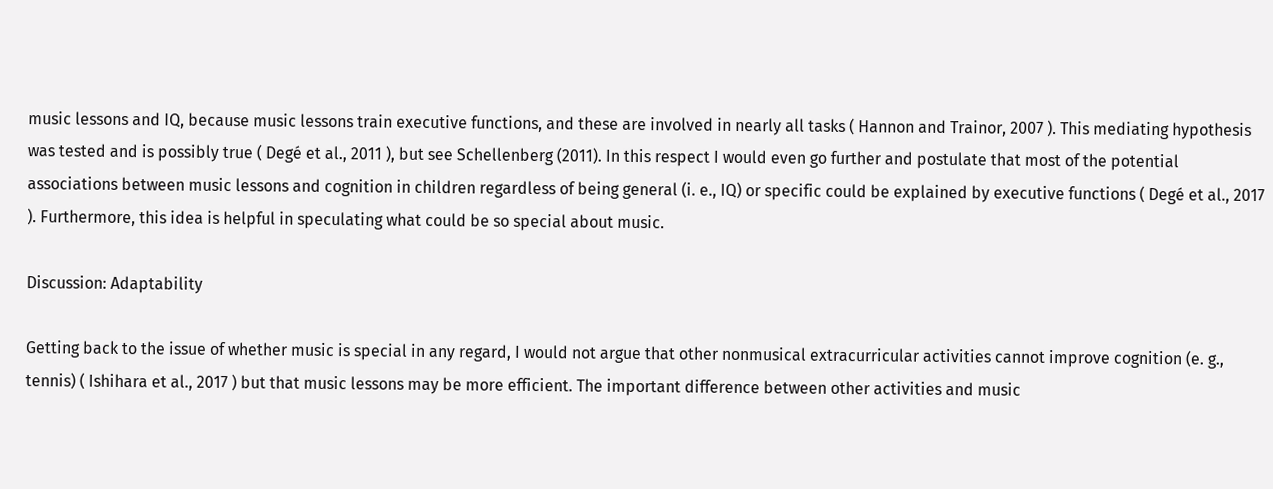music lessons and IQ, because music lessons train executive functions, and these are involved in nearly all tasks ( Hannon and Trainor, 2007 ). This mediating hypothesis was tested and is possibly true ( Degé et al., 2011 ), but see Schellenberg (2011). In this respect I would even go further and postulate that most of the potential associations between music lessons and cognition in children regardless of being general (i. e., IQ) or specific could be explained by executive functions ( Degé et al., 2017 ). Furthermore, this idea is helpful in speculating what could be so special about music.

Discussion: Adaptability

Getting back to the issue of whether music is special in any regard, I would not argue that other nonmusical extracurricular activities cannot improve cognition (e. g., tennis) ( Ishihara et al., 2017 ) but that music lessons may be more efficient. The important difference between other activities and music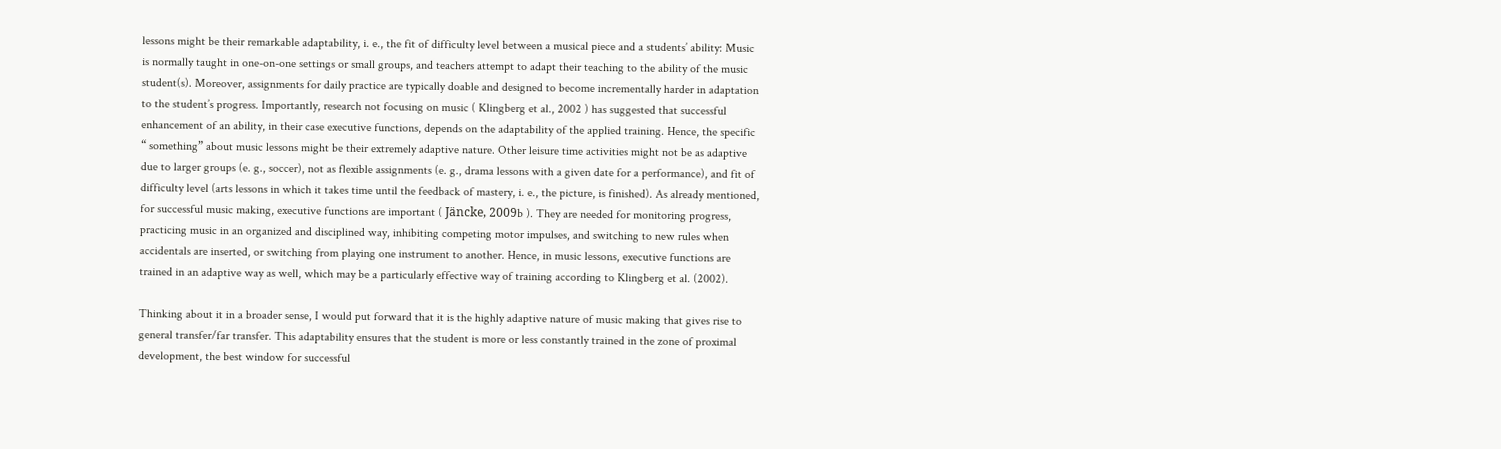lessons might be their remarkable adaptability, i. e., the fit of difficulty level between a musical piece and a students’ ability: Music is normally taught in one-on-one settings or small groups, and teachers attempt to adapt their teaching to the ability of the music student(s). Moreover, assignments for daily practice are typically doable and designed to become incrementally harder in adaptation to the student’s progress. Importantly, research not focusing on music ( Klingberg et al., 2002 ) has suggested that successful enhancement of an ability, in their case executive functions, depends on the adaptability of the applied training. Hence, the specific “ something” about music lessons might be their extremely adaptive nature. Other leisure time activities might not be as adaptive due to larger groups (e. g., soccer), not as flexible assignments (e. g., drama lessons with a given date for a performance), and fit of difficulty level (arts lessons in which it takes time until the feedback of mastery, i. e., the picture, is finished). As already mentioned, for successful music making, executive functions are important ( Jäncke, 2009b ). They are needed for monitoring progress, practicing music in an organized and disciplined way, inhibiting competing motor impulses, and switching to new rules when accidentals are inserted, or switching from playing one instrument to another. Hence, in music lessons, executive functions are trained in an adaptive way as well, which may be a particularly effective way of training according to Klingberg et al. (2002).

Thinking about it in a broader sense, I would put forward that it is the highly adaptive nature of music making that gives rise to general transfer/far transfer. This adaptability ensures that the student is more or less constantly trained in the zone of proximal development, the best window for successful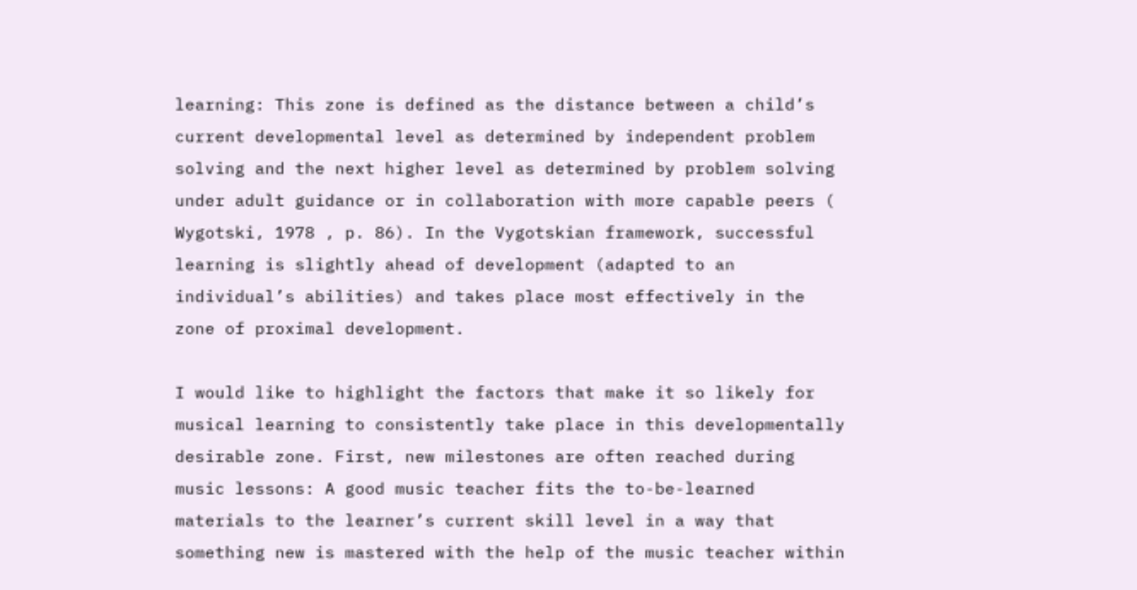learning: This zone is defined as the distance between a child’s current developmental level as determined by independent problem solving and the next higher level as determined by problem solving under adult guidance or in collaboration with more capable peers ( Wygotski, 1978 , p. 86). In the Vygotskian framework, successful learning is slightly ahead of development (adapted to an individual’s abilities) and takes place most effectively in the zone of proximal development.

I would like to highlight the factors that make it so likely for musical learning to consistently take place in this developmentally desirable zone. First, new milestones are often reached during music lessons: A good music teacher fits the to-be-learned materials to the learner’s current skill level in a way that something new is mastered with the help of the music teacher within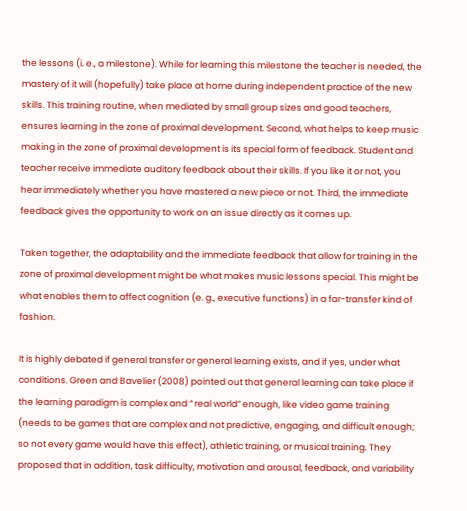the lessons (i. e., a milestone). While for learning this milestone the teacher is needed, the mastery of it will (hopefully) take place at home during independent practice of the new skills. This training routine, when mediated by small group sizes and good teachers, ensures learning in the zone of proximal development. Second, what helps to keep music making in the zone of proximal development is its special form of feedback. Student and teacher receive immediate auditory feedback about their skills. If you like it or not, you hear immediately whether you have mastered a new piece or not. Third, the immediate feedback gives the opportunity to work on an issue directly as it comes up.

Taken together, the adaptability and the immediate feedback that allow for training in the zone of proximal development might be what makes music lessons special. This might be what enables them to affect cognition (e. g., executive functions) in a far-transfer kind of fashion.

It is highly debated if general transfer or general learning exists, and if yes, under what conditions. Green and Bavelier (2008) pointed out that general learning can take place if the learning paradigm is complex and “ real world” enough, like video game training (needs to be games that are complex and not predictive, engaging, and difficult enough; so not every game would have this effect), athletic training, or musical training. They proposed that in addition, task difficulty, motivation and arousal, feedback, and variability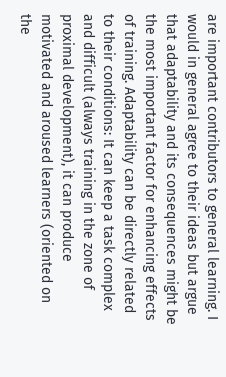are important contributors to general learning. I would in general agree to their ideas but argue that adaptability and its consequences might be the most important factor for enhancing effects of training. Adaptability can be directly related to their conditions: It can keep a task complex and difficult (always training in the zone of proximal development), it can produce motivated and aroused learners (oriented on the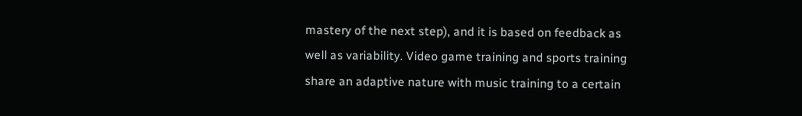mastery of the next step), and it is based on feedback as well as variability. Video game training and sports training share an adaptive nature with music training to a certain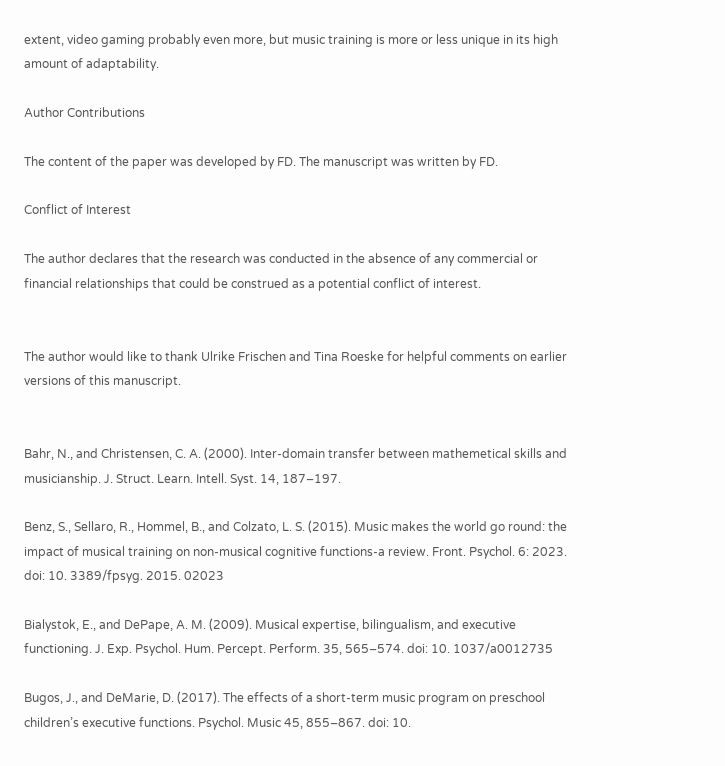extent, video gaming probably even more, but music training is more or less unique in its high amount of adaptability.

Author Contributions

The content of the paper was developed by FD. The manuscript was written by FD.

Conflict of Interest

The author declares that the research was conducted in the absence of any commercial or financial relationships that could be construed as a potential conflict of interest.


The author would like to thank Ulrike Frischen and Tina Roeske for helpful comments on earlier versions of this manuscript.


Bahr, N., and Christensen, C. A. (2000). Inter-domain transfer between mathemetical skills and musicianship. J. Struct. Learn. Intell. Syst. 14, 187–197.

Benz, S., Sellaro, R., Hommel, B., and Colzato, L. S. (2015). Music makes the world go round: the impact of musical training on non-musical cognitive functions-a review. Front. Psychol. 6: 2023. doi: 10. 3389/fpsyg. 2015. 02023

Bialystok, E., and DePape, A. M. (2009). Musical expertise, bilingualism, and executive functioning. J. Exp. Psychol. Hum. Percept. Perform. 35, 565–574. doi: 10. 1037/a0012735

Bugos, J., and DeMarie, D. (2017). The effects of a short-term music program on preschool children’s executive functions. Psychol. Music 45, 855–867. doi: 10.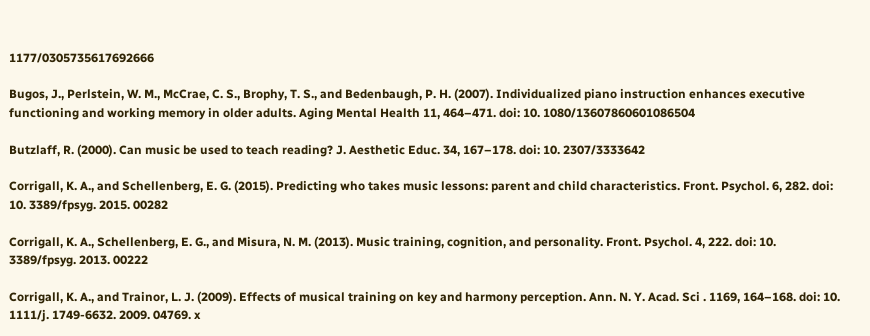1177/0305735617692666

Bugos, J., Perlstein, W. M., McCrae, C. S., Brophy, T. S., and Bedenbaugh, P. H. (2007). Individualized piano instruction enhances executive functioning and working memory in older adults. Aging Mental Health 11, 464–471. doi: 10. 1080/13607860601086504

Butzlaff, R. (2000). Can music be used to teach reading? J. Aesthetic Educ. 34, 167–178. doi: 10. 2307/3333642

Corrigall, K. A., and Schellenberg, E. G. (2015). Predicting who takes music lessons: parent and child characteristics. Front. Psychol. 6, 282. doi: 10. 3389/fpsyg. 2015. 00282

Corrigall, K. A., Schellenberg, E. G., and Misura, N. M. (2013). Music training, cognition, and personality. Front. Psychol. 4, 222. doi: 10. 3389/fpsyg. 2013. 00222

Corrigall, K. A., and Trainor, L. J. (2009). Effects of musical training on key and harmony perception. Ann. N. Y. Acad. Sci . 1169, 164–168. doi: 10. 1111/j. 1749-6632. 2009. 04769. x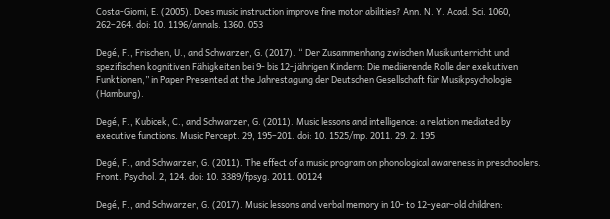Costa-Giomi, E. (2005). Does music instruction improve fine motor abilities? Ann. N. Y. Acad. Sci. 1060, 262–264. doi: 10. 1196/annals. 1360. 053

Degé, F., Frischen, U., and Schwarzer, G. (2017). “ Der Zusammenhang zwischen Musikunterricht und spezifischen kognitiven Fähigkeiten bei 9- bis 12-jährigen Kindern: Die mediierende Rolle der exekutiven Funktionen,” in Paper Presented at the Jahrestagung der Deutschen Gesellschaft für Musikpsychologie (Hamburg).

Degé, F., Kubicek, C., and Schwarzer, G. (2011). Music lessons and intelligence: a relation mediated by executive functions. Music Percept. 29, 195–201. doi: 10. 1525/mp. 2011. 29. 2. 195

Degé, F., and Schwarzer, G. (2011). The effect of a music program on phonological awareness in preschoolers. Front. Psychol. 2, 124. doi: 10. 3389/fpsyg. 2011. 00124

Degé, F., and Schwarzer, G. (2017). Music lessons and verbal memory in 10- to 12-year-old children: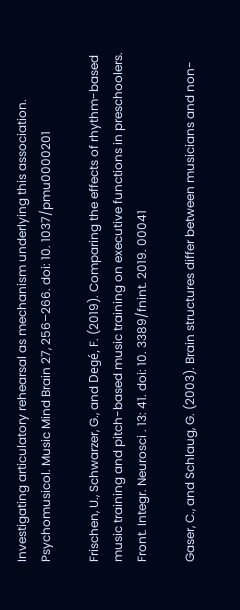Investigating articulatory rehearsal as mechanism underlying this association. Psychomusicol. Music Mind Brain 27, 256–266. doi: 10. 1037/pmu0000201

Frischen, U., Schwarzer, G., and Degé, F. (2019). Comparing the effects of rhythm-based music training and pitch-based music training on executive functions in preschoolers. Front. Integr. Neurosci . 13: 41. doi: 10. 3389/fnint. 2019. 00041

Gaser, C., and Schlaug, G. (2003). Brain structures differ between musicians and non-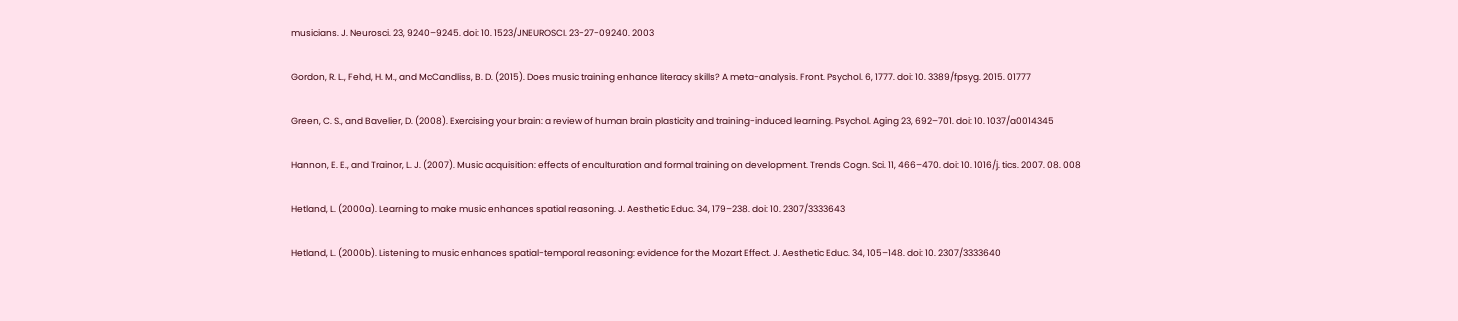musicians. J. Neurosci. 23, 9240–9245. doi: 10. 1523/JNEUROSCI. 23-27-09240. 2003

Gordon, R. L., Fehd, H. M., and McCandliss, B. D. (2015). Does music training enhance literacy skills? A meta-analysis. Front. Psychol. 6, 1777. doi: 10. 3389/fpsyg. 2015. 01777

Green, C. S., and Bavelier, D. (2008). Exercising your brain: a review of human brain plasticity and training-induced learning. Psychol. Aging 23, 692–701. doi: 10. 1037/a0014345

Hannon, E. E., and Trainor, L. J. (2007). Music acquisition: effects of enculturation and formal training on development. Trends Cogn. Sci. 11, 466–470. doi: 10. 1016/j. tics. 2007. 08. 008

Hetland, L. (2000a). Learning to make music enhances spatial reasoning. J. Aesthetic Educ. 34, 179–238. doi: 10. 2307/3333643

Hetland, L. (2000b). Listening to music enhances spatial-temporal reasoning: evidence for the Mozart Effect. J. Aesthetic Educ. 34, 105–148. doi: 10. 2307/3333640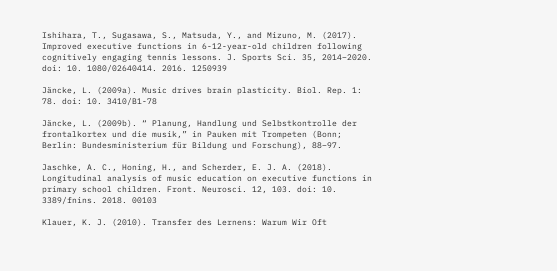Ishihara, T., Sugasawa, S., Matsuda, Y., and Mizuno, M. (2017). Improved executive functions in 6-12-year-old children following cognitively engaging tennis lessons. J. Sports Sci. 35, 2014–2020. doi: 10. 1080/02640414. 2016. 1250939

Jäncke, L. (2009a). Music drives brain plasticity. Biol. Rep. 1: 78. doi: 10. 3410/B1-78

Jäncke, L. (2009b). “ Planung, Handlung und Selbstkontrolle der frontalkortex und die musik,” in Pauken mit Trompeten (Bonn; Berlin: Bundesministerium für Bildung und Forschung), 88–97.

Jaschke, A. C., Honing, H., and Scherder, E. J. A. (2018). Longitudinal analysis of music education on executive functions in primary school children. Front. Neurosci. 12, 103. doi: 10. 3389/fnins. 2018. 00103

Klauer, K. J. (2010). Transfer des Lernens: Warum Wir Oft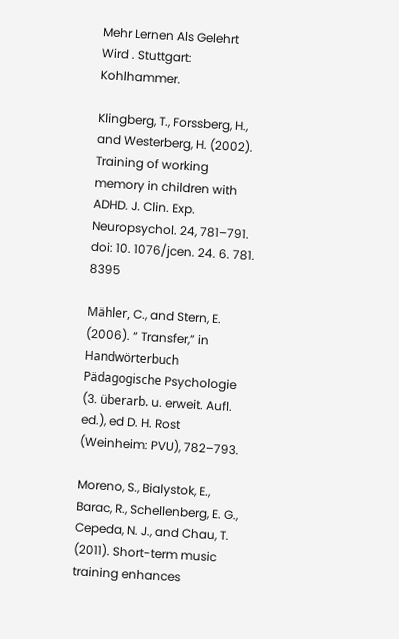Mehr Lernen Als Gelehrt Wird . Stuttgart: Kohlhammer.

Klingberg, T., Forssberg, H., and Westerberg, H. (2002). Training of working memory in children with ADHD. J. Clin. Exp. Neuropsychol. 24, 781–791. doi: 10. 1076/jcen. 24. 6. 781. 8395

Mähler, C., and Stern, E. (2006). “ Transfer,” in Handwörterbuch Pädagogische Psychologie (3. überarb. u. erweit. Aufl. ed.), ed D. H. Rost (Weinheim: PVU), 782–793.

Moreno, S., Bialystok, E., Barac, R., Schellenberg, E. G., Cepeda, N. J., and Chau, T. (2011). Short-term music training enhances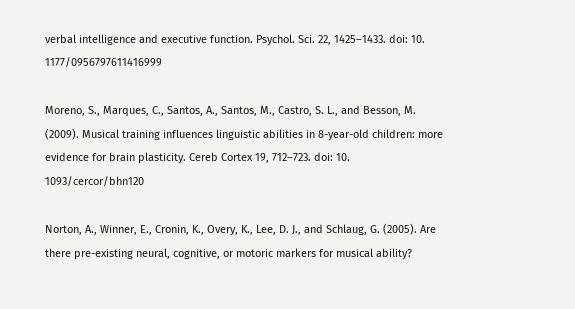verbal intelligence and executive function. Psychol. Sci. 22, 1425–1433. doi: 10. 1177/0956797611416999

Moreno, S., Marques, C., Santos, A., Santos, M., Castro, S. L., and Besson, M. (2009). Musical training influences linguistic abilities in 8-year-old children: more evidence for brain plasticity. Cereb Cortex 19, 712–723. doi: 10. 1093/cercor/bhn120

Norton, A., Winner, E., Cronin, K., Overy, K., Lee, D. J., and Schlaug, G. (2005). Are there pre-existing neural, cognitive, or motoric markers for musical ability?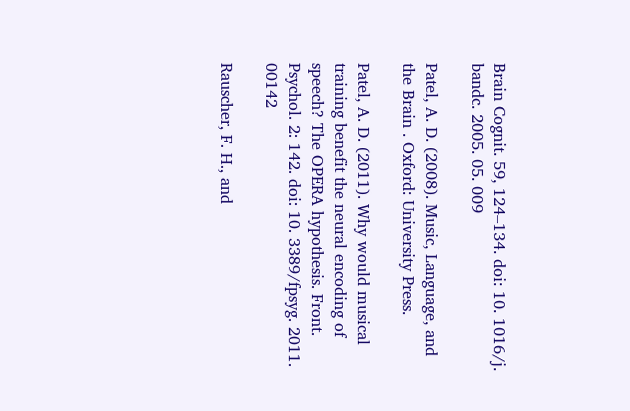Brain Cognit. 59, 124–134. doi: 10. 1016/j. bandc. 2005. 05. 009

Patel, A. D. (2008). Music, Language, and the Brain . Oxford: University Press.

Patel, A. D. (2011). Why would musical training benefit the neural encoding of speech? The OPERA hypothesis. Front. Psychol. 2: 142. doi: 10. 3389/fpsyg. 2011. 00142

Rauscher, F. H., and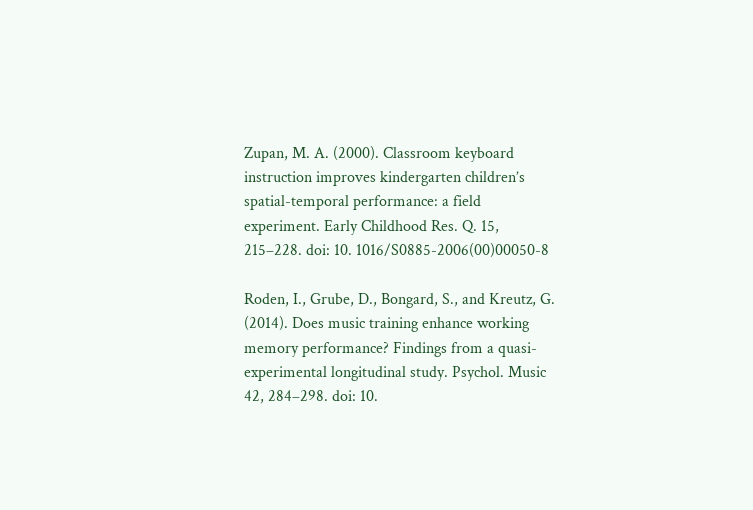Zupan, M. A. (2000). Classroom keyboard instruction improves kindergarten children’s spatial-temporal performance: a field experiment. Early Childhood Res. Q. 15, 215–228. doi: 10. 1016/S0885-2006(00)00050-8

Roden, I., Grube, D., Bongard, S., and Kreutz, G. (2014). Does music training enhance working memory performance? Findings from a quasi-experimental longitudinal study. Psychol. Music 42, 284–298. doi: 10.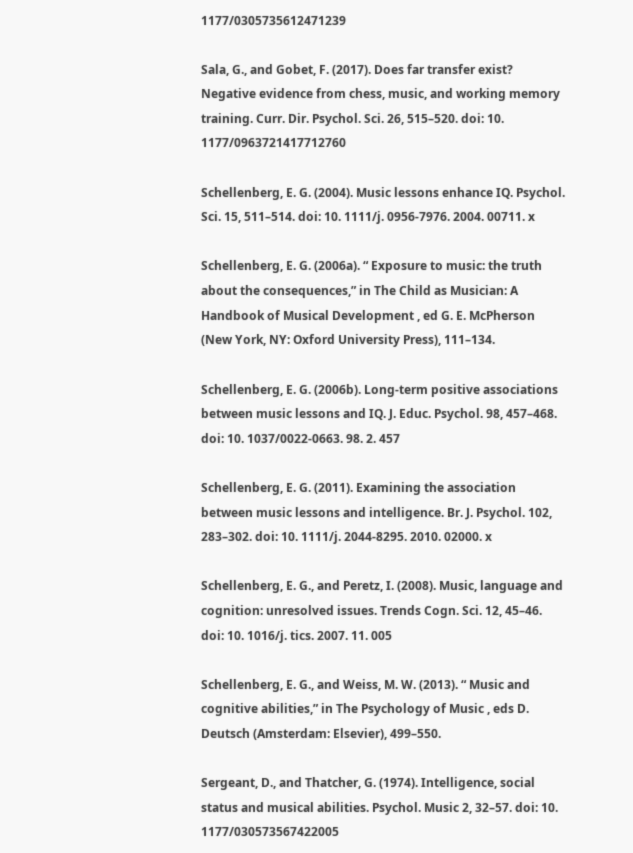1177/0305735612471239

Sala, G., and Gobet, F. (2017). Does far transfer exist? Negative evidence from chess, music, and working memory training. Curr. Dir. Psychol. Sci. 26, 515–520. doi: 10. 1177/0963721417712760

Schellenberg, E. G. (2004). Music lessons enhance IQ. Psychol. Sci. 15, 511–514. doi: 10. 1111/j. 0956-7976. 2004. 00711. x

Schellenberg, E. G. (2006a). “ Exposure to music: the truth about the consequences,” in The Child as Musician: A Handbook of Musical Development , ed G. E. McPherson (New York, NY: Oxford University Press), 111–134.

Schellenberg, E. G. (2006b). Long-term positive associations between music lessons and IQ. J. Educ. Psychol. 98, 457–468. doi: 10. 1037/0022-0663. 98. 2. 457

Schellenberg, E. G. (2011). Examining the association between music lessons and intelligence. Br. J. Psychol. 102, 283–302. doi: 10. 1111/j. 2044-8295. 2010. 02000. x

Schellenberg, E. G., and Peretz, I. (2008). Music, language and cognition: unresolved issues. Trends Cogn. Sci. 12, 45–46. doi: 10. 1016/j. tics. 2007. 11. 005

Schellenberg, E. G., and Weiss, M. W. (2013). “ Music and cognitive abilities,” in The Psychology of Music , eds D. Deutsch (Amsterdam: Elsevier), 499–550.

Sergeant, D., and Thatcher, G. (1974). Intelligence, social status and musical abilities. Psychol. Music 2, 32–57. doi: 10. 1177/030573567422005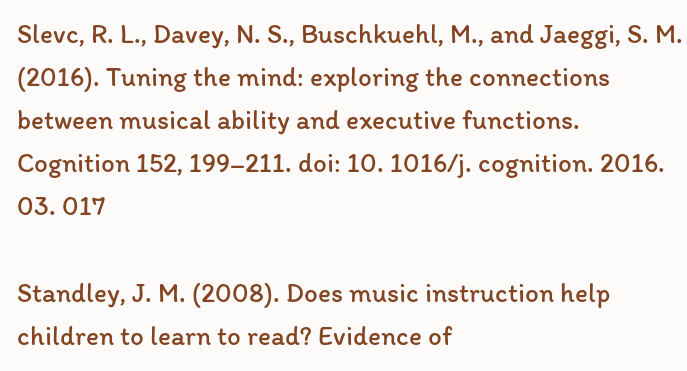Slevc, R. L., Davey, N. S., Buschkuehl, M., and Jaeggi, S. M. (2016). Tuning the mind: exploring the connections between musical ability and executive functions. Cognition 152, 199–211. doi: 10. 1016/j. cognition. 2016. 03. 017

Standley, J. M. (2008). Does music instruction help children to learn to read? Evidence of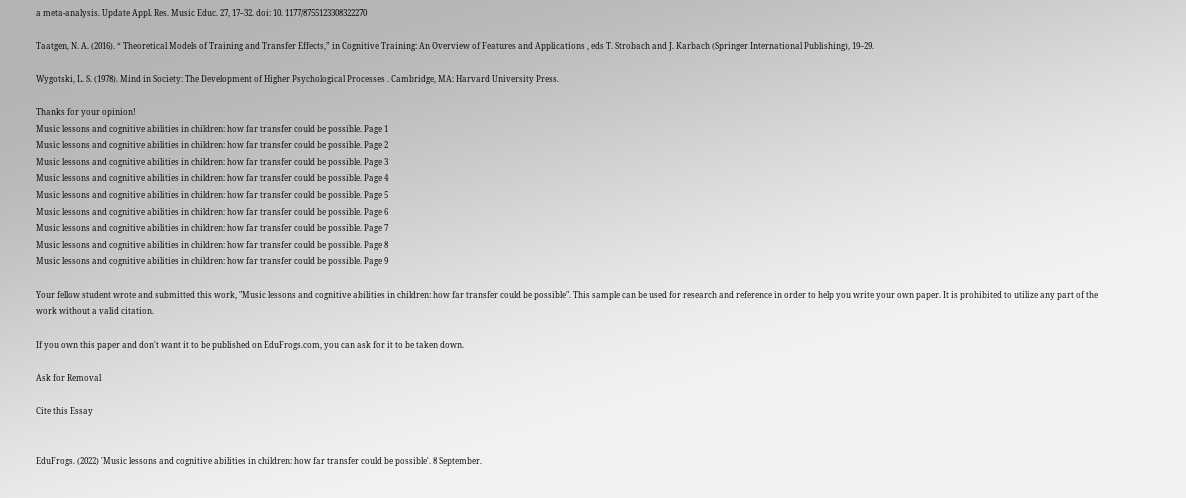a meta-analysis. Update Appl. Res. Music Educ. 27, 17–32. doi: 10. 1177/8755123308322270

Taatgen, N. A. (2016). “ Theoretical Models of Training and Transfer Effects,” in Cognitive Training: An Overview of Features and Applications , eds T. Strobach and J. Karbach (Springer International Publishing), 19–29.

Wygotski, L. S. (1978). Mind in Society: The Development of Higher Psychological Processes . Cambridge, MA: Harvard University Press.

Thanks for your opinion!
Music lessons and cognitive abilities in children: how far transfer could be possible. Page 1
Music lessons and cognitive abilities in children: how far transfer could be possible. Page 2
Music lessons and cognitive abilities in children: how far transfer could be possible. Page 3
Music lessons and cognitive abilities in children: how far transfer could be possible. Page 4
Music lessons and cognitive abilities in children: how far transfer could be possible. Page 5
Music lessons and cognitive abilities in children: how far transfer could be possible. Page 6
Music lessons and cognitive abilities in children: how far transfer could be possible. Page 7
Music lessons and cognitive abilities in children: how far transfer could be possible. Page 8
Music lessons and cognitive abilities in children: how far transfer could be possible. Page 9

Your fellow student wrote and submitted this work, "Music lessons and cognitive abilities in children: how far transfer could be possible". This sample can be used for research and reference in order to help you write your own paper. It is prohibited to utilize any part of the work without a valid citation.

If you own this paper and don't want it to be published on EduFrogs.com, you can ask for it to be taken down.

Ask for Removal

Cite this Essay


EduFrogs. (2022) 'Music lessons and cognitive abilities in children: how far transfer could be possible'. 8 September.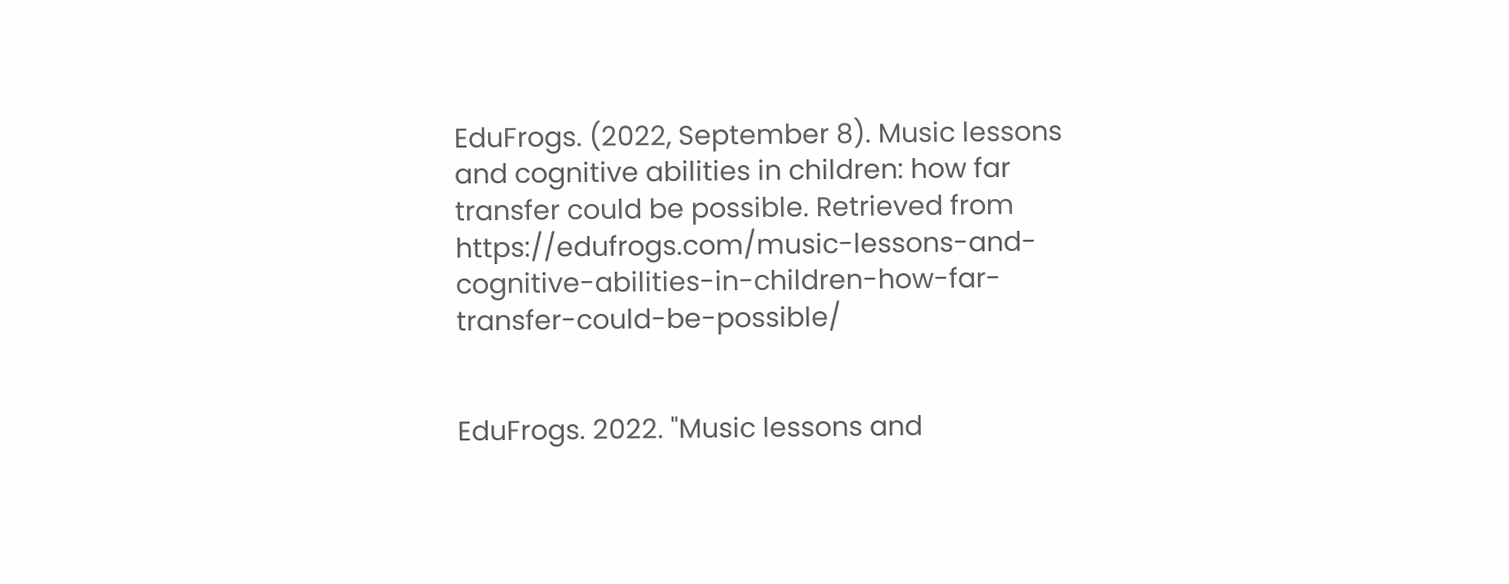EduFrogs. (2022, September 8). Music lessons and cognitive abilities in children: how far transfer could be possible. Retrieved from https://edufrogs.com/music-lessons-and-cognitive-abilities-in-children-how-far-transfer-could-be-possible/


EduFrogs. 2022. "Music lessons and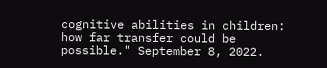cognitive abilities in children: how far transfer could be possible." September 8, 2022.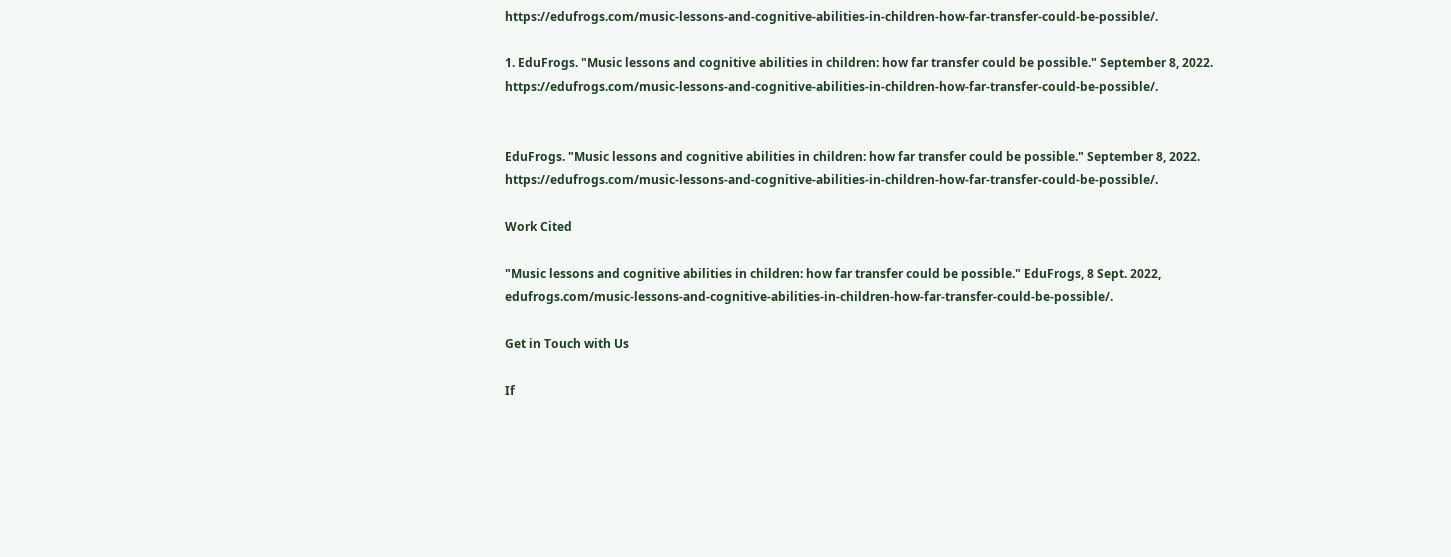https://edufrogs.com/music-lessons-and-cognitive-abilities-in-children-how-far-transfer-could-be-possible/.

1. EduFrogs. "Music lessons and cognitive abilities in children: how far transfer could be possible." September 8, 2022. https://edufrogs.com/music-lessons-and-cognitive-abilities-in-children-how-far-transfer-could-be-possible/.


EduFrogs. "Music lessons and cognitive abilities in children: how far transfer could be possible." September 8, 2022. https://edufrogs.com/music-lessons-and-cognitive-abilities-in-children-how-far-transfer-could-be-possible/.

Work Cited

"Music lessons and cognitive abilities in children: how far transfer could be possible." EduFrogs, 8 Sept. 2022, edufrogs.com/music-lessons-and-cognitive-abilities-in-children-how-far-transfer-could-be-possible/.

Get in Touch with Us

If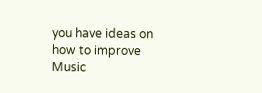you have ideas on how to improve Music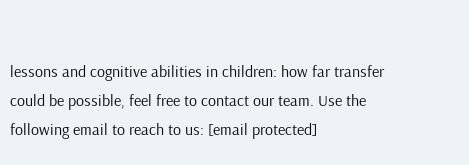lessons and cognitive abilities in children: how far transfer could be possible, feel free to contact our team. Use the following email to reach to us: [email protected]